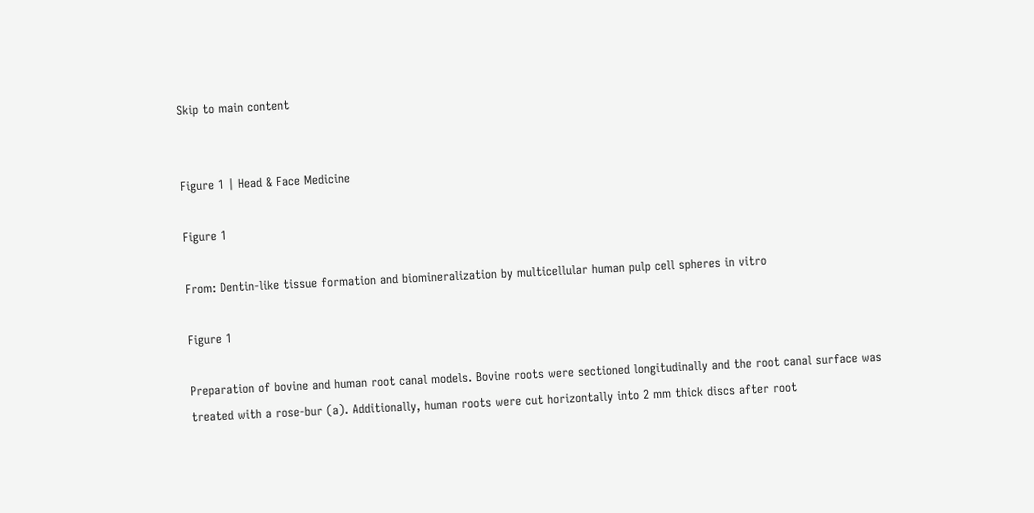Skip to main content


Figure 1 | Head & Face Medicine

Figure 1

From: Dentin-like tissue formation and biomineralization by multicellular human pulp cell spheres in vitro

Figure 1

Preparation of bovine and human root canal models. Bovine roots were sectioned longitudinally and the root canal surface was treated with a rose-bur (a). Additionally, human roots were cut horizontally into 2 mm thick discs after root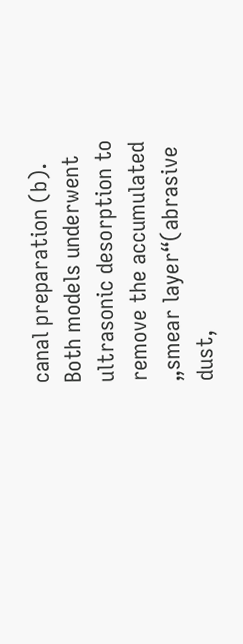canal preparation (b). Both models underwent ultrasonic desorption to remove the accumulated „smear layer“(abrasive dust,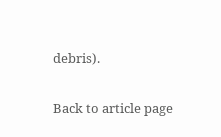debris).

Back to article page